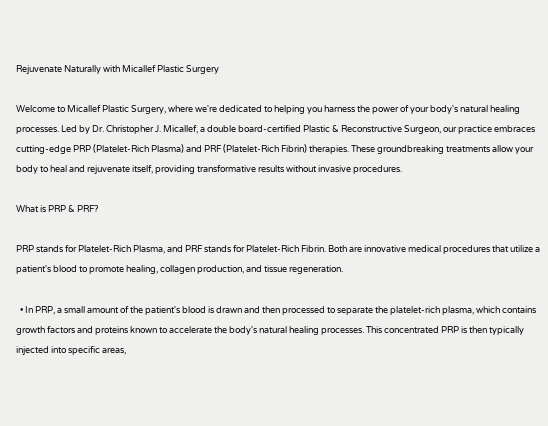Rejuvenate Naturally with Micallef Plastic Surgery

Welcome to Micallef Plastic Surgery, where we're dedicated to helping you harness the power of your body's natural healing processes. Led by Dr. Christopher J. Micallef, a double board-certified Plastic & Reconstructive Surgeon, our practice embraces cutting-edge PRP (Platelet-Rich Plasma) and PRF (Platelet-Rich Fibrin) therapies. These groundbreaking treatments allow your body to heal and rejuvenate itself, providing transformative results without invasive procedures.

What is PRP & PRF?

PRP stands for Platelet-Rich Plasma, and PRF stands for Platelet-Rich Fibrin. Both are innovative medical procedures that utilize a patient's blood to promote healing, collagen production, and tissue regeneration.

  • In PRP, a small amount of the patient's blood is drawn and then processed to separate the platelet-rich plasma, which contains growth factors and proteins known to accelerate the body's natural healing processes. This concentrated PRP is then typically injected into specific areas,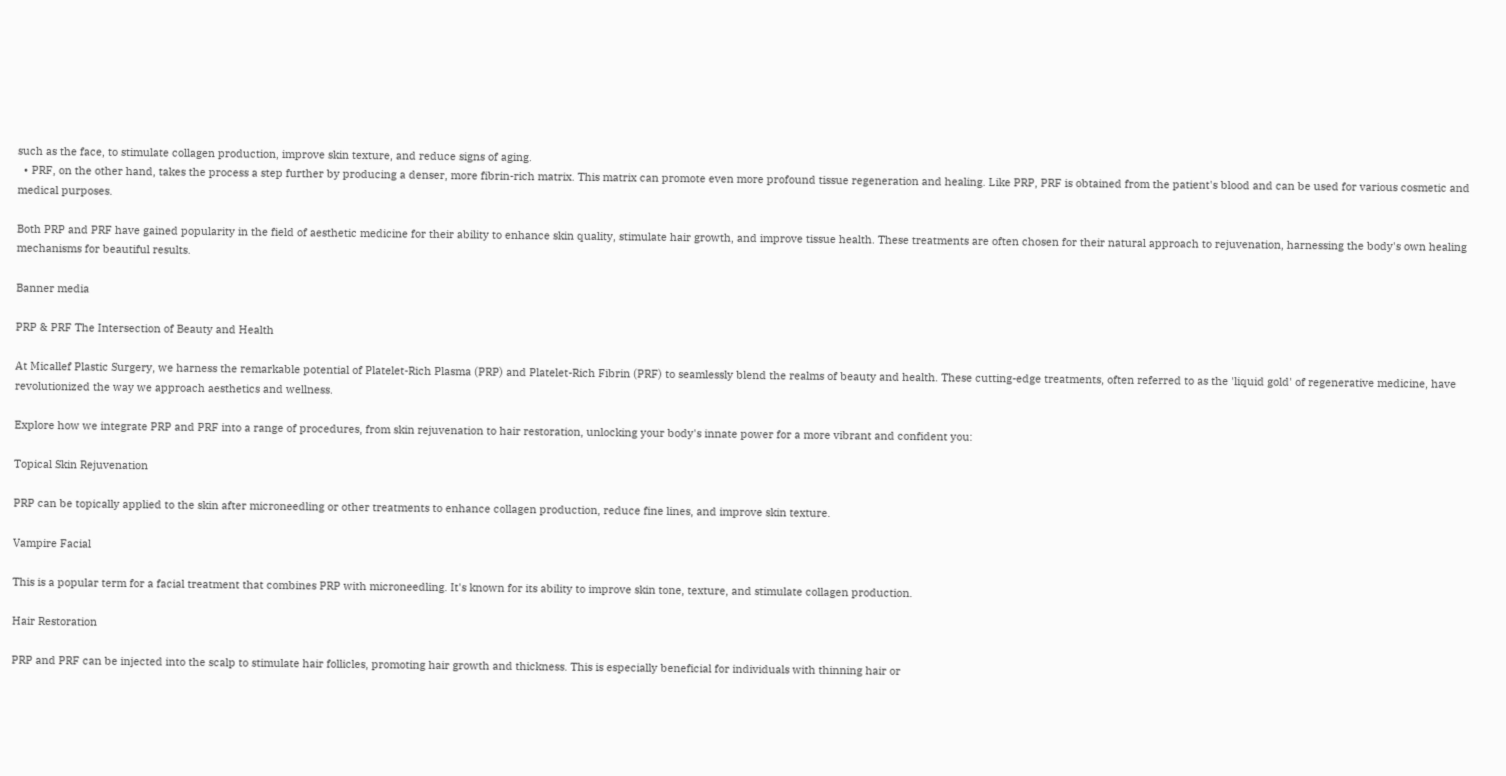such as the face, to stimulate collagen production, improve skin texture, and reduce signs of aging.
  • PRF, on the other hand, takes the process a step further by producing a denser, more fibrin-rich matrix. This matrix can promote even more profound tissue regeneration and healing. Like PRP, PRF is obtained from the patient's blood and can be used for various cosmetic and medical purposes.

Both PRP and PRF have gained popularity in the field of aesthetic medicine for their ability to enhance skin quality, stimulate hair growth, and improve tissue health. These treatments are often chosen for their natural approach to rejuvenation, harnessing the body's own healing mechanisms for beautiful results.

Banner media

PRP & PRF The Intersection of Beauty and Health

At Micallef Plastic Surgery, we harness the remarkable potential of Platelet-Rich Plasma (PRP) and Platelet-Rich Fibrin (PRF) to seamlessly blend the realms of beauty and health. These cutting-edge treatments, often referred to as the 'liquid gold' of regenerative medicine, have revolutionized the way we approach aesthetics and wellness.

Explore how we integrate PRP and PRF into a range of procedures, from skin rejuvenation to hair restoration, unlocking your body's innate power for a more vibrant and confident you:

Topical Skin Rejuvenation

PRP can be topically applied to the skin after microneedling or other treatments to enhance collagen production, reduce fine lines, and improve skin texture.

Vampire Facial

This is a popular term for a facial treatment that combines PRP with microneedling. It's known for its ability to improve skin tone, texture, and stimulate collagen production.

Hair Restoration

PRP and PRF can be injected into the scalp to stimulate hair follicles, promoting hair growth and thickness. This is especially beneficial for individuals with thinning hair or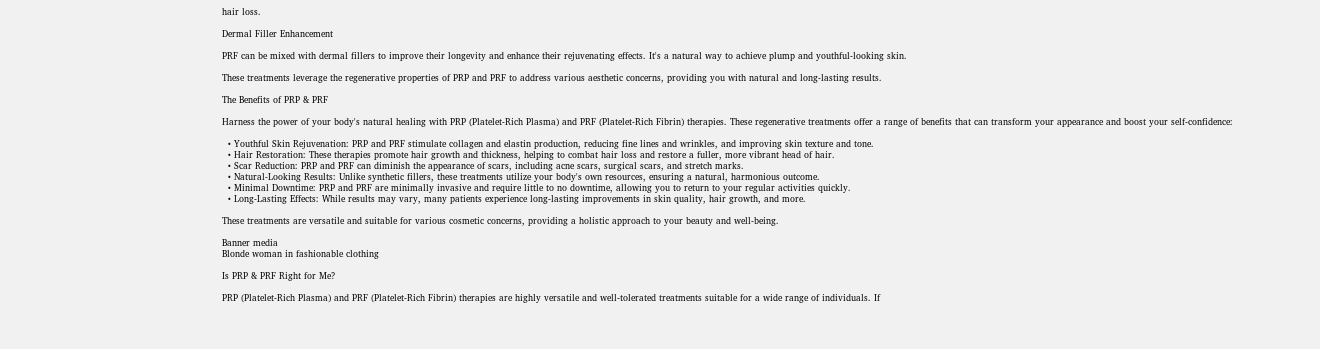hair loss.

Dermal Filler Enhancement

PRF can be mixed with dermal fillers to improve their longevity and enhance their rejuvenating effects. It's a natural way to achieve plump and youthful-looking skin.

These treatments leverage the regenerative properties of PRP and PRF to address various aesthetic concerns, providing you with natural and long-lasting results.

The Benefits of PRP & PRF

Harness the power of your body's natural healing with PRP (Platelet-Rich Plasma) and PRF (Platelet-Rich Fibrin) therapies. These regenerative treatments offer a range of benefits that can transform your appearance and boost your self-confidence:

  • Youthful Skin Rejuvenation: PRP and PRF stimulate collagen and elastin production, reducing fine lines and wrinkles, and improving skin texture and tone.
  • Hair Restoration: These therapies promote hair growth and thickness, helping to combat hair loss and restore a fuller, more vibrant head of hair.
  • Scar Reduction: PRP and PRF can diminish the appearance of scars, including acne scars, surgical scars, and stretch marks.
  • Natural-Looking Results: Unlike synthetic fillers, these treatments utilize your body's own resources, ensuring a natural, harmonious outcome.
  • Minimal Downtime: PRP and PRF are minimally invasive and require little to no downtime, allowing you to return to your regular activities quickly.
  • Long-Lasting Effects: While results may vary, many patients experience long-lasting improvements in skin quality, hair growth, and more.

These treatments are versatile and suitable for various cosmetic concerns, providing a holistic approach to your beauty and well-being.

Banner media
Blonde woman in fashionable clothing

Is PRP & PRF Right for Me?

PRP (Platelet-Rich Plasma) and PRF (Platelet-Rich Fibrin) therapies are highly versatile and well-tolerated treatments suitable for a wide range of individuals. If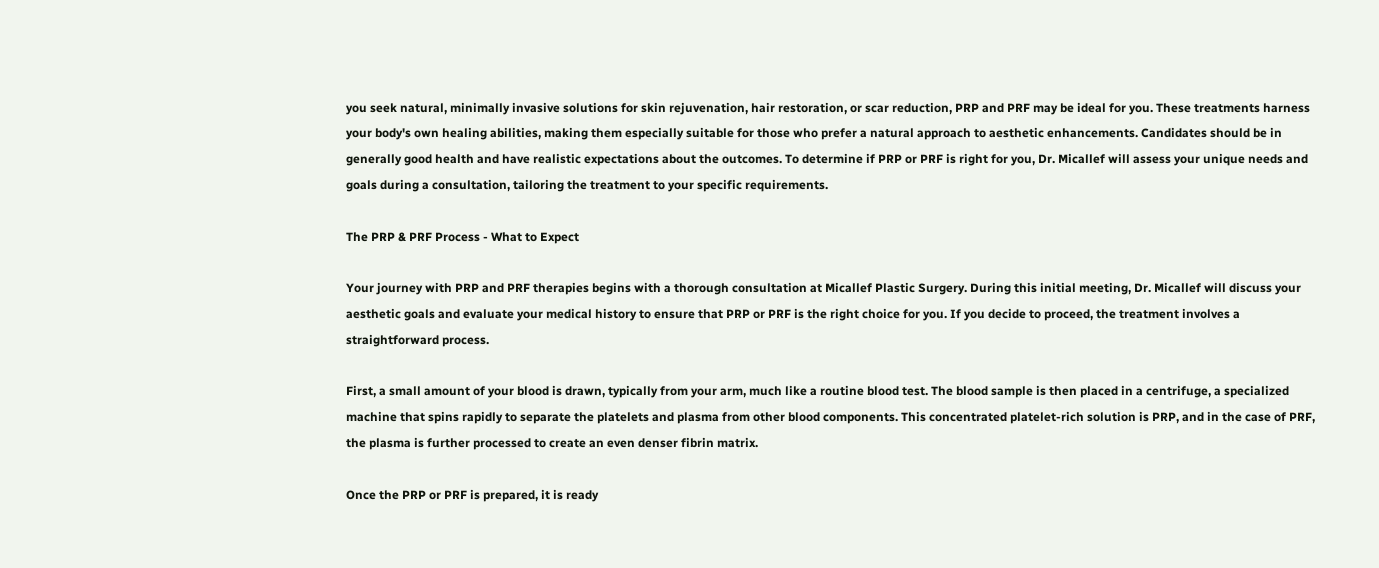you seek natural, minimally invasive solutions for skin rejuvenation, hair restoration, or scar reduction, PRP and PRF may be ideal for you. These treatments harness your body's own healing abilities, making them especially suitable for those who prefer a natural approach to aesthetic enhancements. Candidates should be in generally good health and have realistic expectations about the outcomes. To determine if PRP or PRF is right for you, Dr. Micallef will assess your unique needs and goals during a consultation, tailoring the treatment to your specific requirements.

The PRP & PRF Process - What to Expect

Your journey with PRP and PRF therapies begins with a thorough consultation at Micallef Plastic Surgery. During this initial meeting, Dr. Micallef will discuss your aesthetic goals and evaluate your medical history to ensure that PRP or PRF is the right choice for you. If you decide to proceed, the treatment involves a straightforward process.

First, a small amount of your blood is drawn, typically from your arm, much like a routine blood test. The blood sample is then placed in a centrifuge, a specialized machine that spins rapidly to separate the platelets and plasma from other blood components. This concentrated platelet-rich solution is PRP, and in the case of PRF, the plasma is further processed to create an even denser fibrin matrix.

Once the PRP or PRF is prepared, it is ready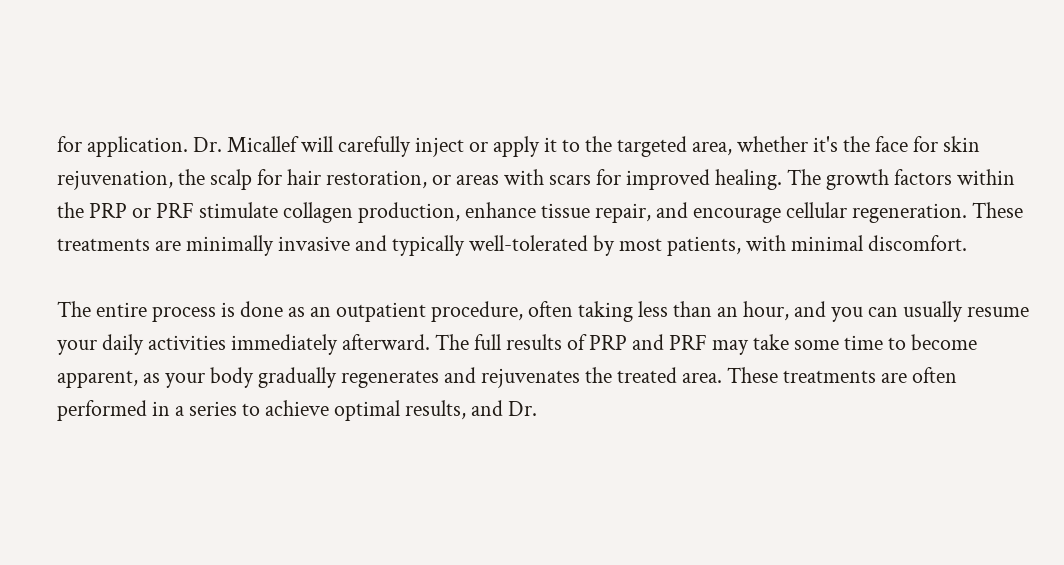for application. Dr. Micallef will carefully inject or apply it to the targeted area, whether it's the face for skin rejuvenation, the scalp for hair restoration, or areas with scars for improved healing. The growth factors within the PRP or PRF stimulate collagen production, enhance tissue repair, and encourage cellular regeneration. These treatments are minimally invasive and typically well-tolerated by most patients, with minimal discomfort.

The entire process is done as an outpatient procedure, often taking less than an hour, and you can usually resume your daily activities immediately afterward. The full results of PRP and PRF may take some time to become apparent, as your body gradually regenerates and rejuvenates the treated area. These treatments are often performed in a series to achieve optimal results, and Dr.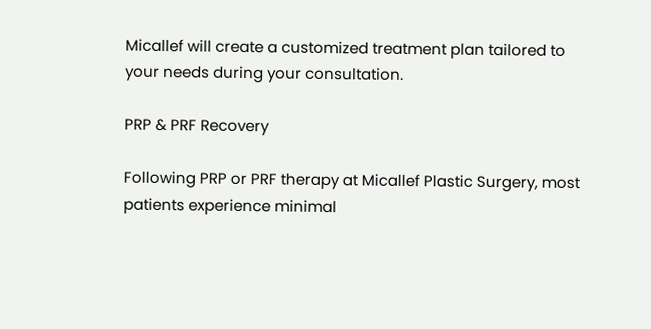Micallef will create a customized treatment plan tailored to your needs during your consultation.

PRP & PRF Recovery

Following PRP or PRF therapy at Micallef Plastic Surgery, most patients experience minimal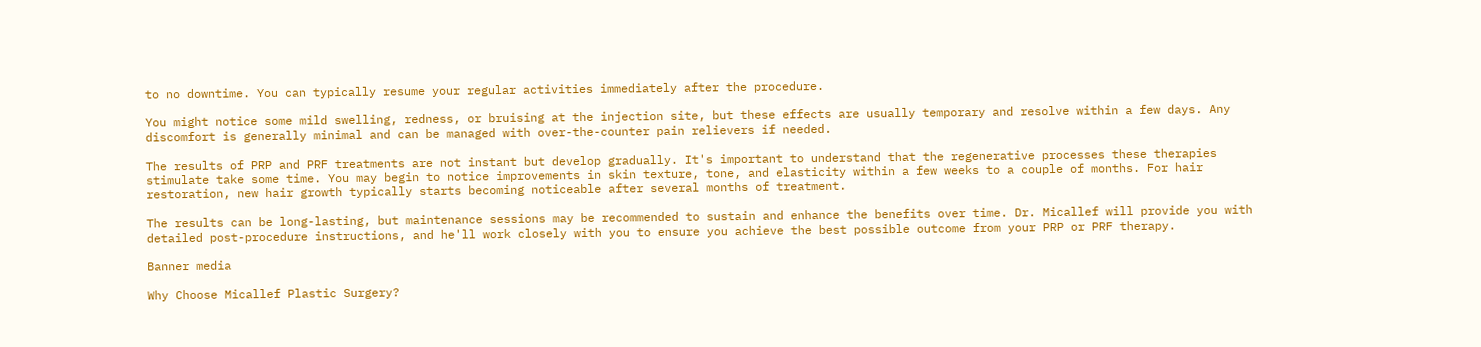to no downtime. You can typically resume your regular activities immediately after the procedure.

You might notice some mild swelling, redness, or bruising at the injection site, but these effects are usually temporary and resolve within a few days. Any discomfort is generally minimal and can be managed with over-the-counter pain relievers if needed.

The results of PRP and PRF treatments are not instant but develop gradually. It's important to understand that the regenerative processes these therapies stimulate take some time. You may begin to notice improvements in skin texture, tone, and elasticity within a few weeks to a couple of months. For hair restoration, new hair growth typically starts becoming noticeable after several months of treatment.

The results can be long-lasting, but maintenance sessions may be recommended to sustain and enhance the benefits over time. Dr. Micallef will provide you with detailed post-procedure instructions, and he'll work closely with you to ensure you achieve the best possible outcome from your PRP or PRF therapy.

Banner media

Why Choose Micallef Plastic Surgery?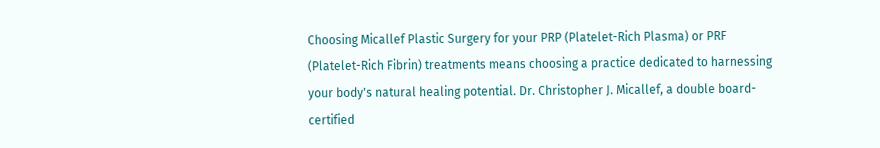Choosing Micallef Plastic Surgery for your PRP (Platelet-Rich Plasma) or PRF (Platelet-Rich Fibrin) treatments means choosing a practice dedicated to harnessing your body's natural healing potential. Dr. Christopher J. Micallef, a double board-certified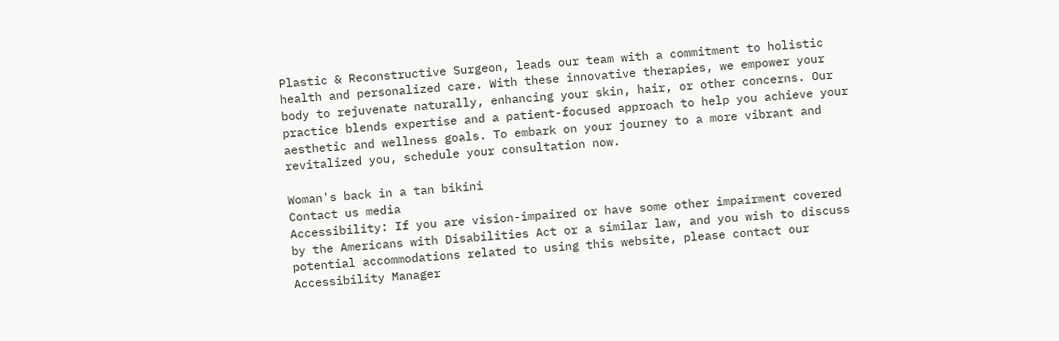Plastic & Reconstructive Surgeon, leads our team with a commitment to holistic health and personalized care. With these innovative therapies, we empower your body to rejuvenate naturally, enhancing your skin, hair, or other concerns. Our practice blends expertise and a patient-focused approach to help you achieve your aesthetic and wellness goals. To embark on your journey to a more vibrant and revitalized you, schedule your consultation now.

Woman's back in a tan bikini
Contact us media
Accessibility: If you are vision-impaired or have some other impairment covered by the Americans with Disabilities Act or a similar law, and you wish to discuss potential accommodations related to using this website, please contact our Accessibility Manager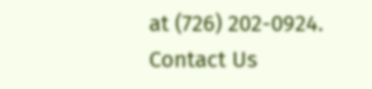at (726) 202-0924.
Contact Us